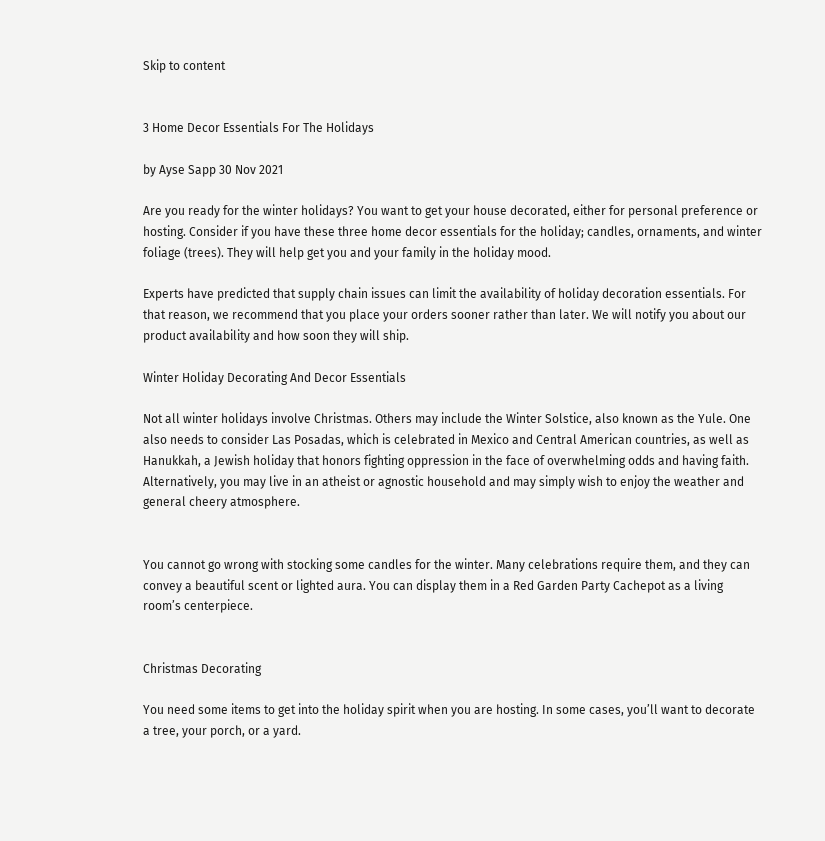Skip to content


3 Home Decor Essentials For The Holidays

by Ayse Sapp 30 Nov 2021

Are you ready for the winter holidays? You want to get your house decorated, either for personal preference or hosting. Consider if you have these three home decor essentials for the holiday; candles, ornaments, and winter foliage (trees). They will help get you and your family in the holiday mood.

Experts have predicted that supply chain issues can limit the availability of holiday decoration essentials. For that reason, we recommend that you place your orders sooner rather than later. We will notify you about our product availability and how soon they will ship.

Winter Holiday Decorating And Decor Essentials

Not all winter holidays involve Christmas. Others may include the Winter Solstice, also known as the Yule. One also needs to consider Las Posadas, which is celebrated in Mexico and Central American countries, as well as Hanukkah, a Jewish holiday that honors fighting oppression in the face of overwhelming odds and having faith. Alternatively, you may live in an atheist or agnostic household and may simply wish to enjoy the weather and general cheery atmosphere.


You cannot go wrong with stocking some candles for the winter. Many celebrations require them, and they can convey a beautiful scent or lighted aura. You can display them in a Red Garden Party Cachepot as a living room’s centerpiece.


Christmas Decorating

You need some items to get into the holiday spirit when you are hosting. In some cases, you’ll want to decorate a tree, your porch, or a yard.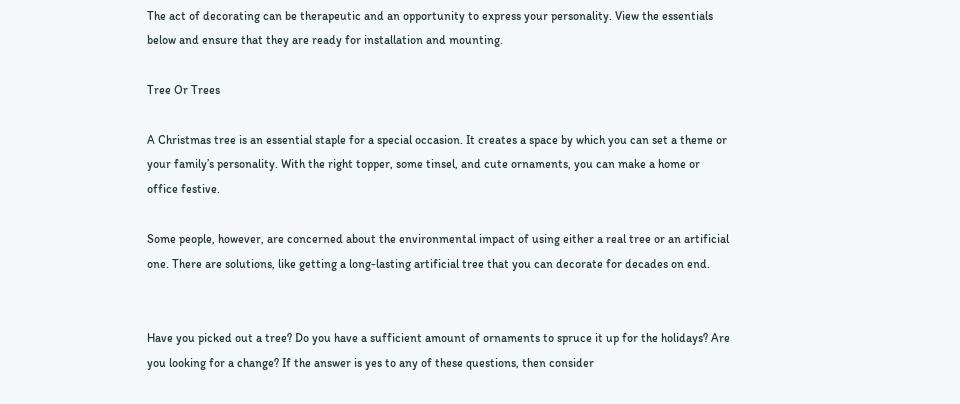The act of decorating can be therapeutic and an opportunity to express your personality. View the essentials below and ensure that they are ready for installation and mounting.

Tree Or Trees

A Christmas tree is an essential staple for a special occasion. It creates a space by which you can set a theme or your family’s personality. With the right topper, some tinsel, and cute ornaments, you can make a home or office festive.

Some people, however, are concerned about the environmental impact of using either a real tree or an artificial one. There are solutions, like getting a long-lasting artificial tree that you can decorate for decades on end.


Have you picked out a tree? Do you have a sufficient amount of ornaments to spruce it up for the holidays? Are you looking for a change? If the answer is yes to any of these questions, then consider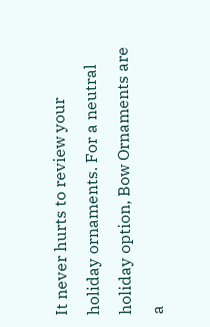It never hurts to review your holiday ornaments. For a neutral holiday option, Bow Ornaments are a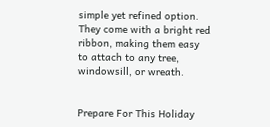simple yet refined option. They come with a bright red ribbon, making them easy to attach to any tree, windowsill, or wreath.


Prepare For This Holiday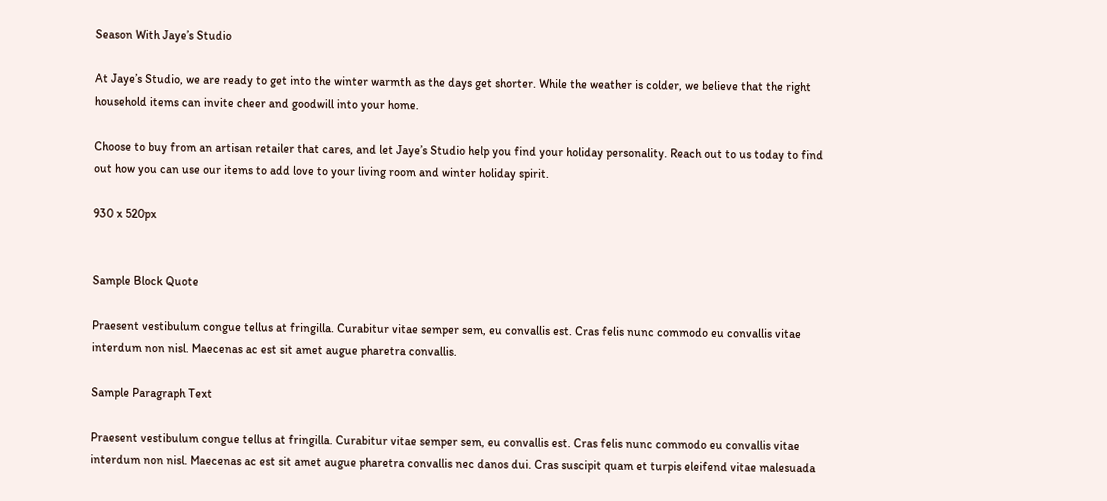Season With Jaye’s Studio

At Jaye’s Studio, we are ready to get into the winter warmth as the days get shorter. While the weather is colder, we believe that the right household items can invite cheer and goodwill into your home.

Choose to buy from an artisan retailer that cares, and let Jaye’s Studio help you find your holiday personality. Reach out to us today to find out how you can use our items to add love to your living room and winter holiday spirit.

930 x 520px


Sample Block Quote

Praesent vestibulum congue tellus at fringilla. Curabitur vitae semper sem, eu convallis est. Cras felis nunc commodo eu convallis vitae interdum non nisl. Maecenas ac est sit amet augue pharetra convallis.

Sample Paragraph Text

Praesent vestibulum congue tellus at fringilla. Curabitur vitae semper sem, eu convallis est. Cras felis nunc commodo eu convallis vitae interdum non nisl. Maecenas ac est sit amet augue pharetra convallis nec danos dui. Cras suscipit quam et turpis eleifend vitae malesuada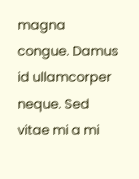magna congue. Damus id ullamcorper neque. Sed vitae mi a mi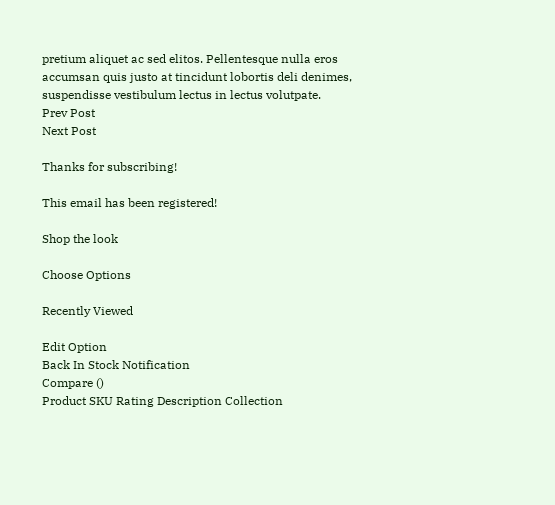pretium aliquet ac sed elitos. Pellentesque nulla eros accumsan quis justo at tincidunt lobortis deli denimes, suspendisse vestibulum lectus in lectus volutpate.
Prev Post
Next Post

Thanks for subscribing!

This email has been registered!

Shop the look

Choose Options

Recently Viewed

Edit Option
Back In Stock Notification
Compare ()
Product SKU Rating Description Collection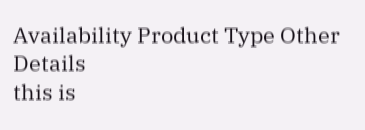Availability Product Type Other Details
this is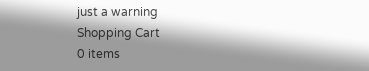just a warning
Shopping Cart
0 items